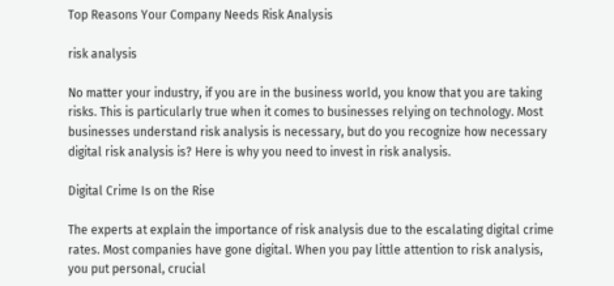Top Reasons Your Company Needs Risk Analysis

risk analysis

No matter your industry, if you are in the business world, you know that you are taking risks. This is particularly true when it comes to businesses relying on technology. Most businesses understand risk analysis is necessary, but do you recognize how necessary digital risk analysis is? Here is why you need to invest in risk analysis.

Digital Crime Is on the Rise

The experts at explain the importance of risk analysis due to the escalating digital crime rates. Most companies have gone digital. When you pay little attention to risk analysis, you put personal, crucial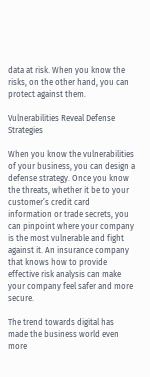data at risk. When you know the risks, on the other hand, you can protect against them.

Vulnerabilities Reveal Defense Strategies

When you know the vulnerabilities of your business, you can design a defense strategy. Once you know the threats, whether it be to your customer’s credit card information or trade secrets, you can pinpoint where your company is the most vulnerable and fight against it. An insurance company that knows how to provide effective risk analysis can make your company feel safer and more secure.

The trend towards digital has made the business world even more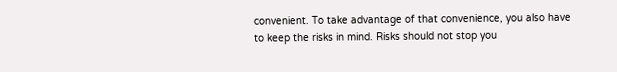convenient. To take advantage of that convenience, you also have to keep the risks in mind. Risks should not stop you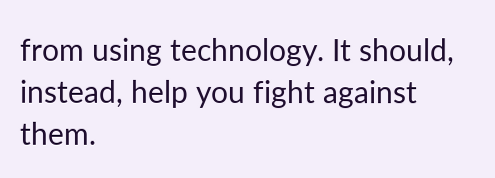from using technology. It should, instead, help you fight against them.